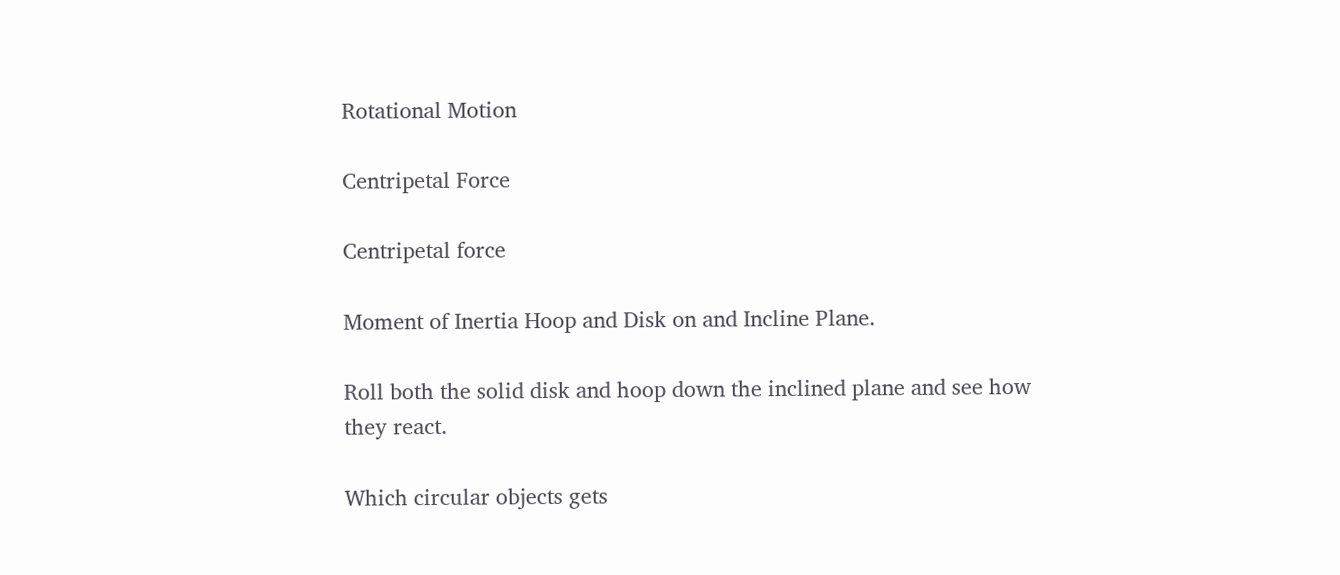Rotational Motion

Centripetal Force

Centripetal force

Moment of Inertia Hoop and Disk on and Incline Plane.

Roll both the solid disk and hoop down the inclined plane and see how they react.

Which circular objects gets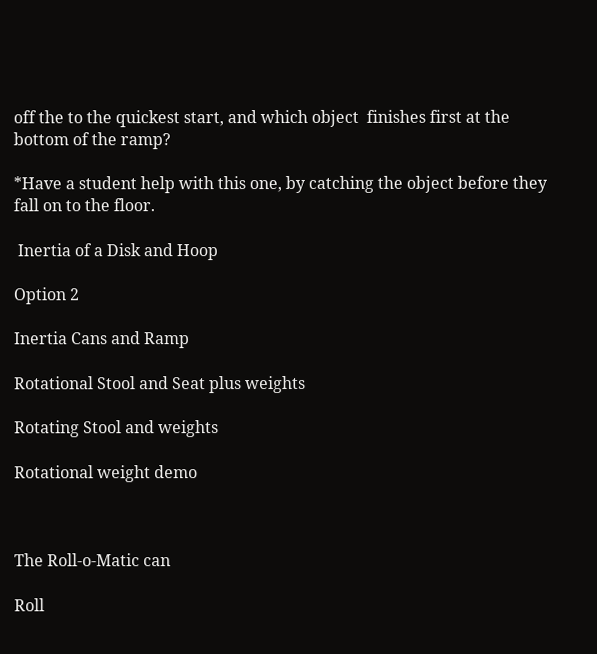off the to the quickest start, and which object  finishes first at the bottom of the ramp?

*Have a student help with this one, by catching the object before they fall on to the floor.

 Inertia of a Disk and Hoop

Option 2

Inertia Cans and Ramp

Rotational Stool and Seat plus weights

Rotating Stool and weights

Rotational weight demo



The Roll-o-Matic can

Roll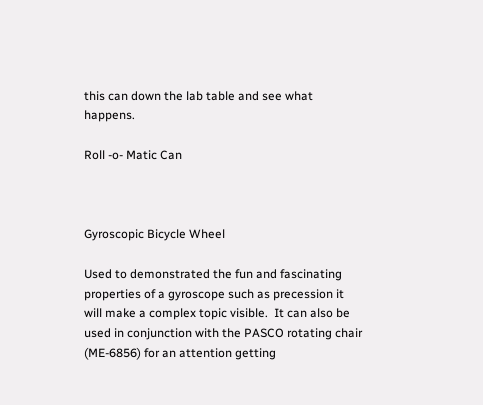this can down the lab table and see what happens.

Roll -o- Matic Can



Gyroscopic Bicycle Wheel

Used to demonstrated the fun and fascinating properties of a gyroscope such as precession it will make a complex topic visible.  It can also be used in conjunction with the PASCO rotating chair (ME-6856) for an attention getting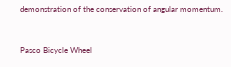demonstration of the conservation of angular momentum.


Pasco Bicycle Wheel